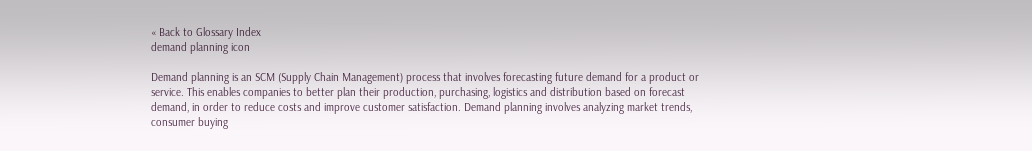« Back to Glossary Index
demand planning icon

Demand planning is an SCM (Supply Chain Management) process that involves forecasting future demand for a product or service. This enables companies to better plan their production, purchasing, logistics and distribution based on forecast demand, in order to reduce costs and improve customer satisfaction. Demand planning involves analyzing market trends, consumer buying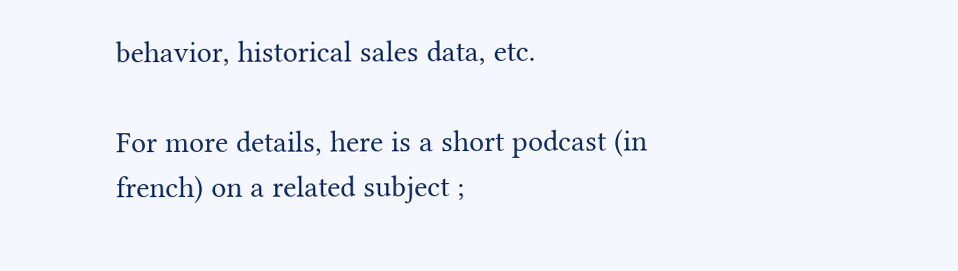behavior, historical sales data, etc.

For more details, here is a short podcast (in french) on a related subject ;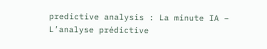predictive analysis : La minute IA – L’analyse prédictive